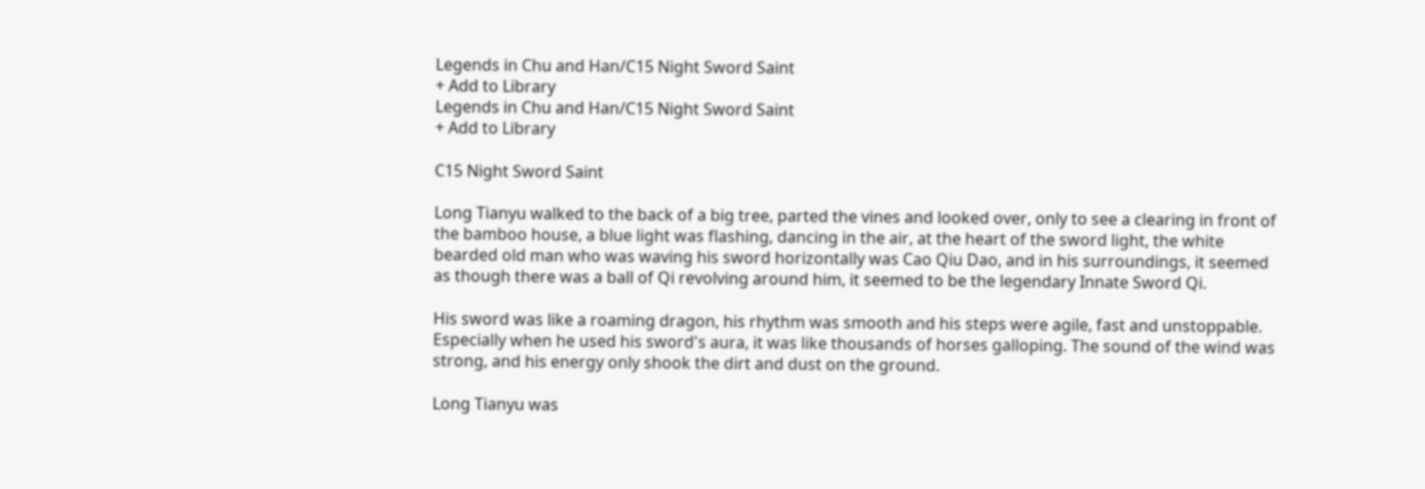Legends in Chu and Han/C15 Night Sword Saint
+ Add to Library
Legends in Chu and Han/C15 Night Sword Saint
+ Add to Library

C15 Night Sword Saint

Long Tianyu walked to the back of a big tree, parted the vines and looked over, only to see a clearing in front of the bamboo house, a blue light was flashing, dancing in the air, at the heart of the sword light, the white bearded old man who was waving his sword horizontally was Cao Qiu Dao, and in his surroundings, it seemed as though there was a ball of Qi revolving around him, it seemed to be the legendary Innate Sword Qi.

His sword was like a roaming dragon, his rhythm was smooth and his steps were agile, fast and unstoppable. Especially when he used his sword's aura, it was like thousands of horses galloping. The sound of the wind was strong, and his energy only shook the dirt and dust on the ground.

Long Tianyu was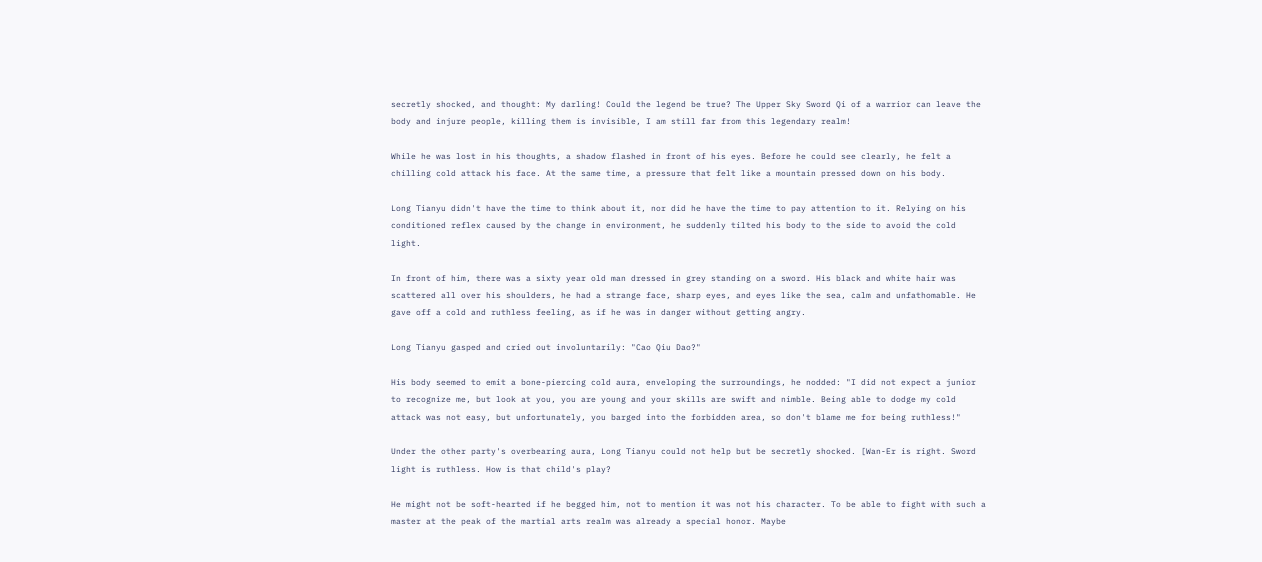secretly shocked, and thought: My darling! Could the legend be true? The Upper Sky Sword Qi of a warrior can leave the body and injure people, killing them is invisible, I am still far from this legendary realm!

While he was lost in his thoughts, a shadow flashed in front of his eyes. Before he could see clearly, he felt a chilling cold attack his face. At the same time, a pressure that felt like a mountain pressed down on his body.

Long Tianyu didn't have the time to think about it, nor did he have the time to pay attention to it. Relying on his conditioned reflex caused by the change in environment, he suddenly tilted his body to the side to avoid the cold light.

In front of him, there was a sixty year old man dressed in grey standing on a sword. His black and white hair was scattered all over his shoulders, he had a strange face, sharp eyes, and eyes like the sea, calm and unfathomable. He gave off a cold and ruthless feeling, as if he was in danger without getting angry.

Long Tianyu gasped and cried out involuntarily: "Cao Qiu Dao?"

His body seemed to emit a bone-piercing cold aura, enveloping the surroundings, he nodded: "I did not expect a junior to recognize me, but look at you, you are young and your skills are swift and nimble. Being able to dodge my cold attack was not easy, but unfortunately, you barged into the forbidden area, so don't blame me for being ruthless!"

Under the other party's overbearing aura, Long Tianyu could not help but be secretly shocked. [Wan-Er is right. Sword light is ruthless. How is that child's play?

He might not be soft-hearted if he begged him, not to mention it was not his character. To be able to fight with such a master at the peak of the martial arts realm was already a special honor. Maybe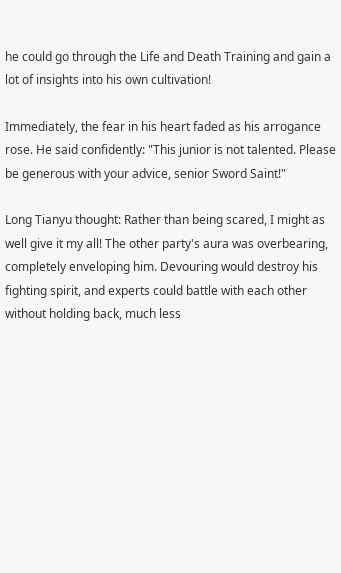he could go through the Life and Death Training and gain a lot of insights into his own cultivation!

Immediately, the fear in his heart faded as his arrogance rose. He said confidently: "This junior is not talented. Please be generous with your advice, senior Sword Saint!"

Long Tianyu thought: Rather than being scared, I might as well give it my all! The other party's aura was overbearing, completely enveloping him. Devouring would destroy his fighting spirit, and experts could battle with each other without holding back, much less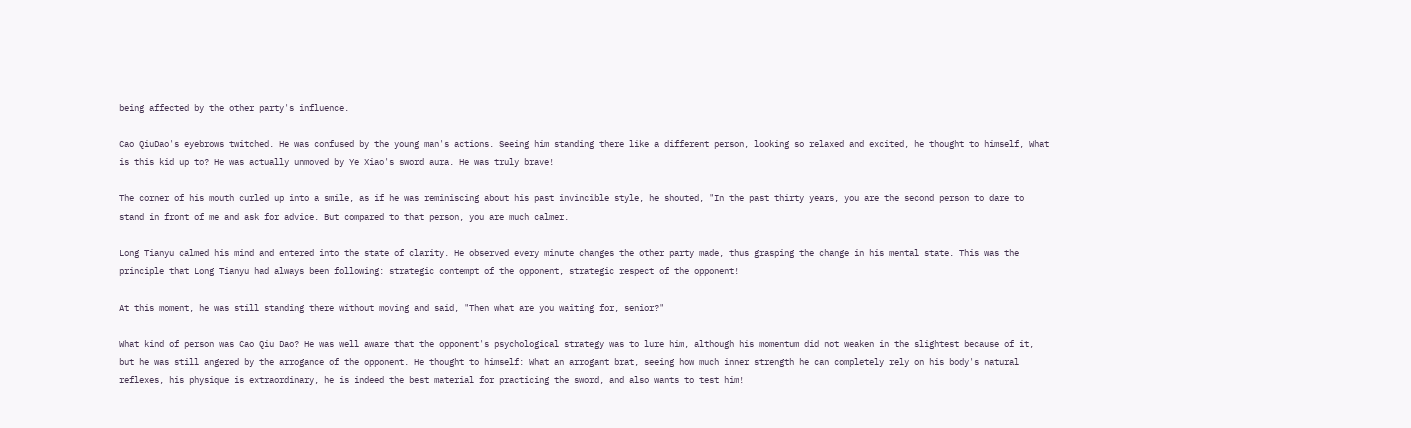being affected by the other party's influence.

Cao QiuDao's eyebrows twitched. He was confused by the young man's actions. Seeing him standing there like a different person, looking so relaxed and excited, he thought to himself, What is this kid up to? He was actually unmoved by Ye Xiao's sword aura. He was truly brave!

The corner of his mouth curled up into a smile, as if he was reminiscing about his past invincible style, he shouted, "In the past thirty years, you are the second person to dare to stand in front of me and ask for advice. But compared to that person, you are much calmer.

Long Tianyu calmed his mind and entered into the state of clarity. He observed every minute changes the other party made, thus grasping the change in his mental state. This was the principle that Long Tianyu had always been following: strategic contempt of the opponent, strategic respect of the opponent!

At this moment, he was still standing there without moving and said, "Then what are you waiting for, senior?"

What kind of person was Cao Qiu Dao? He was well aware that the opponent's psychological strategy was to lure him, although his momentum did not weaken in the slightest because of it, but he was still angered by the arrogance of the opponent. He thought to himself: What an arrogant brat, seeing how much inner strength he can completely rely on his body's natural reflexes, his physique is extraordinary, he is indeed the best material for practicing the sword, and also wants to test him!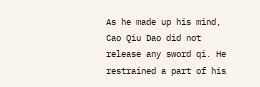As he made up his mind, Cao Qiu Dao did not release any sword qi. He restrained a part of his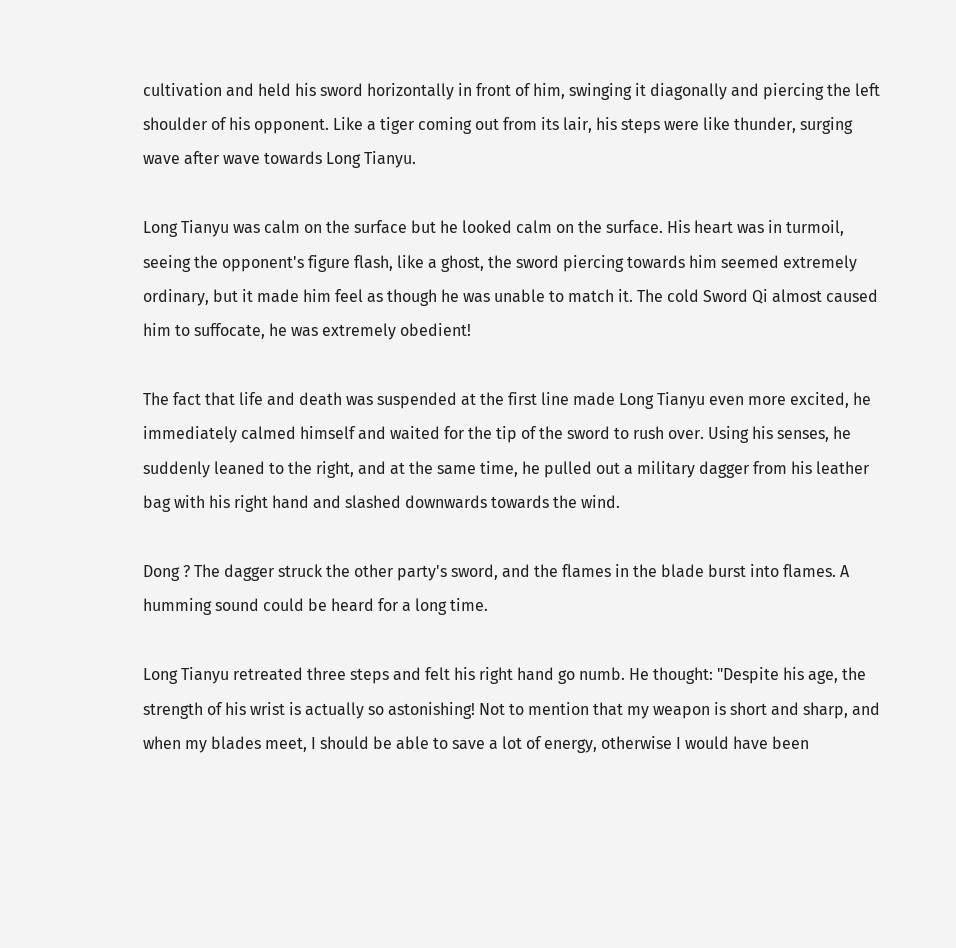cultivation and held his sword horizontally in front of him, swinging it diagonally and piercing the left shoulder of his opponent. Like a tiger coming out from its lair, his steps were like thunder, surging wave after wave towards Long Tianyu.

Long Tianyu was calm on the surface but he looked calm on the surface. His heart was in turmoil, seeing the opponent's figure flash, like a ghost, the sword piercing towards him seemed extremely ordinary, but it made him feel as though he was unable to match it. The cold Sword Qi almost caused him to suffocate, he was extremely obedient!

The fact that life and death was suspended at the first line made Long Tianyu even more excited, he immediately calmed himself and waited for the tip of the sword to rush over. Using his senses, he suddenly leaned to the right, and at the same time, he pulled out a military dagger from his leather bag with his right hand and slashed downwards towards the wind.

Dong ? The dagger struck the other party's sword, and the flames in the blade burst into flames. A humming sound could be heard for a long time.

Long Tianyu retreated three steps and felt his right hand go numb. He thought: "Despite his age, the strength of his wrist is actually so astonishing! Not to mention that my weapon is short and sharp, and when my blades meet, I should be able to save a lot of energy, otherwise I would have been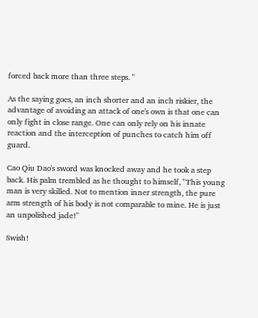forced back more than three steps. "

As the saying goes, an inch shorter and an inch riskier, the advantage of avoiding an attack of one's own is that one can only fight in close range. One can only rely on his innate reaction and the interception of punches to catch him off guard.

Cao Qiu Dao's sword was knocked away and he took a step back. His palm trembled as he thought to himself, "This young man is very skilled. Not to mention inner strength, the pure arm strength of his body is not comparable to mine. He is just an unpolished jade!"

Swish!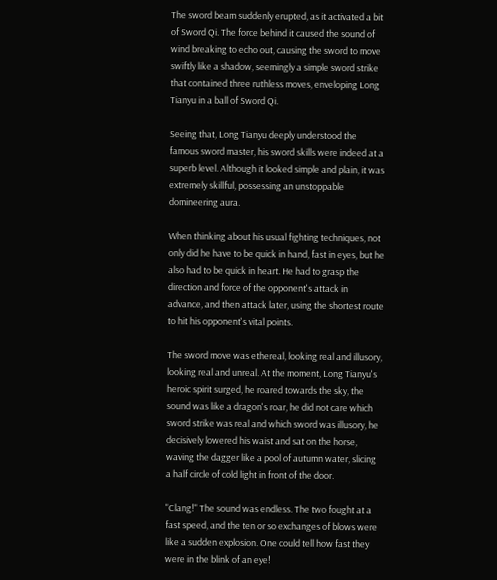The sword beam suddenly erupted, as it activated a bit of Sword Qi. The force behind it caused the sound of wind breaking to echo out, causing the sword to move swiftly like a shadow, seemingly a simple sword strike that contained three ruthless moves, enveloping Long Tianyu in a ball of Sword Qi.

Seeing that, Long Tianyu deeply understood the famous sword master, his sword skills were indeed at a superb level. Although it looked simple and plain, it was extremely skillful, possessing an unstoppable domineering aura.

When thinking about his usual fighting techniques, not only did he have to be quick in hand, fast in eyes, but he also had to be quick in heart. He had to grasp the direction and force of the opponent's attack in advance, and then attack later, using the shortest route to hit his opponent's vital points.

The sword move was ethereal, looking real and illusory, looking real and unreal. At the moment, Long Tianyu's heroic spirit surged, he roared towards the sky, the sound was like a dragon's roar, he did not care which sword strike was real and which sword was illusory, he decisively lowered his waist and sat on the horse, waving the dagger like a pool of autumn water, slicing a half circle of cold light in front of the door.

"Clang!" The sound was endless. The two fought at a fast speed, and the ten or so exchanges of blows were like a sudden explosion. One could tell how fast they were in the blink of an eye!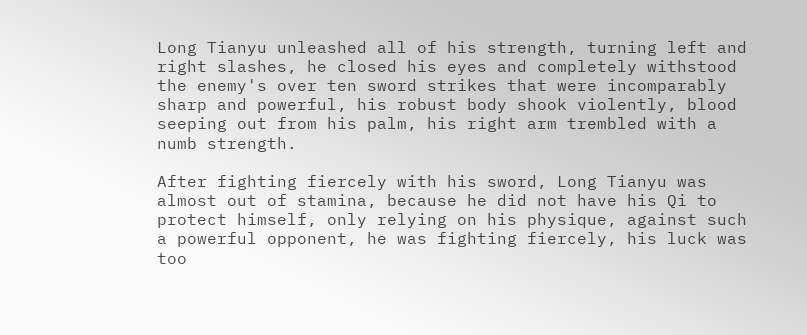Long Tianyu unleashed all of his strength, turning left and right slashes, he closed his eyes and completely withstood the enemy's over ten sword strikes that were incomparably sharp and powerful, his robust body shook violently, blood seeping out from his palm, his right arm trembled with a numb strength.

After fighting fiercely with his sword, Long Tianyu was almost out of stamina, because he did not have his Qi to protect himself, only relying on his physique, against such a powerful opponent, he was fighting fiercely, his luck was too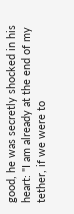good, he was secretly shocked in his heart: "I am already at the end of my tether, if we were to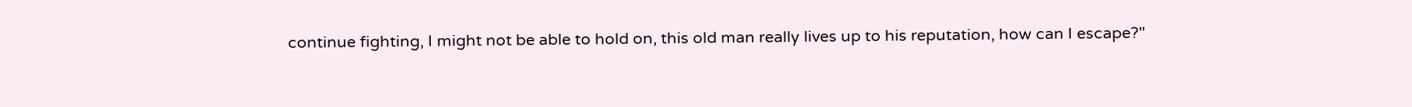continue fighting, I might not be able to hold on, this old man really lives up to his reputation, how can I escape?"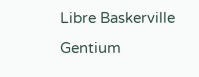Libre Baskerville
Gentium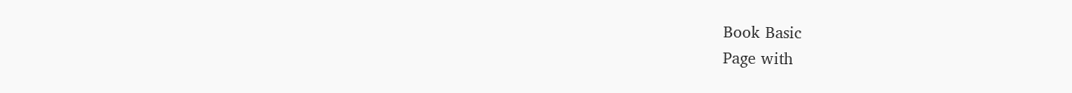Book Basic
Page with